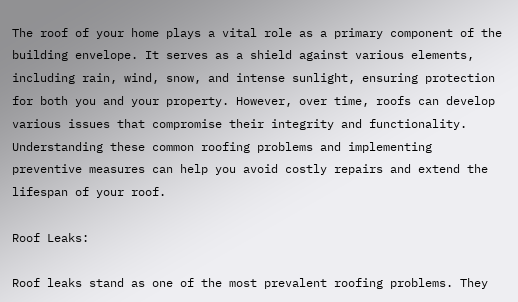The roof of your home plays a vital role as a primary component of the building envelope. It serves as a shield against various elements, including rain, wind, snow, and intense sunlight, ensuring protection for both you and your property. However, over time, roofs can develop various issues that compromise their integrity and functionality. Understanding these common roofing problems and implementing preventive measures can help you avoid costly repairs and extend the lifespan of your roof.

Roof Leaks:

Roof leaks stand as one of the most prevalent roofing problems. They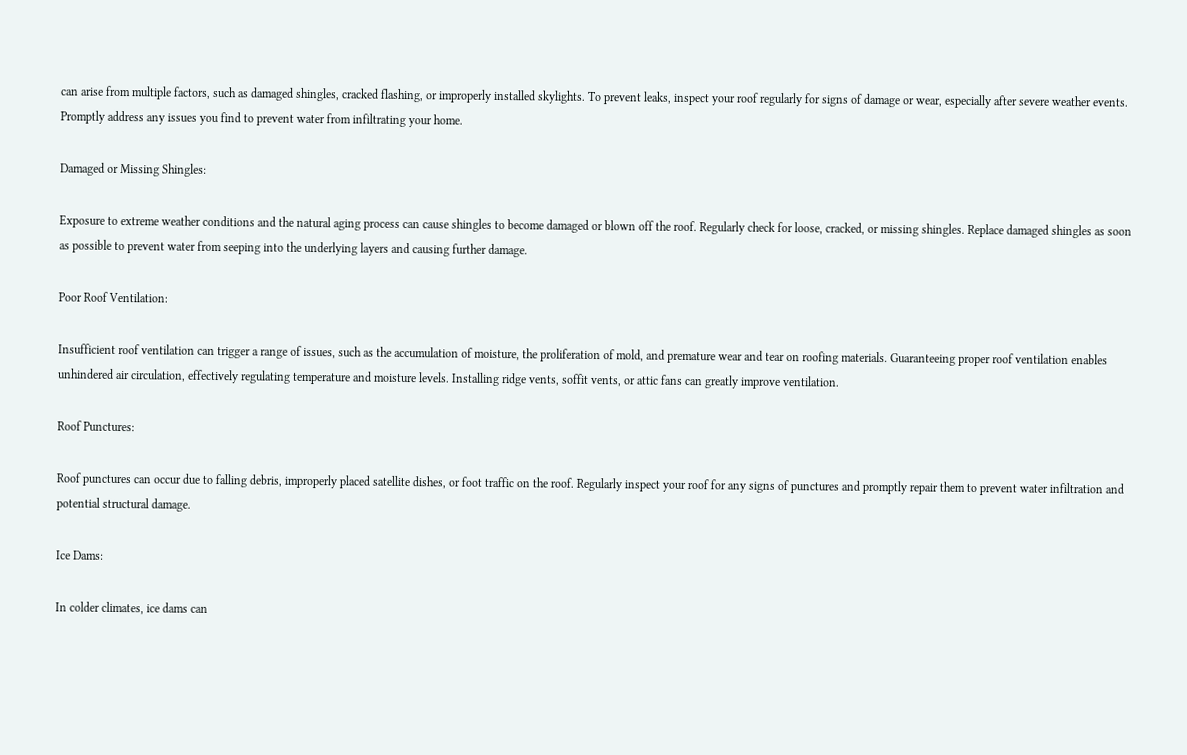can arise from multiple factors, such as damaged shingles, cracked flashing, or improperly installed skylights. To prevent leaks, inspect your roof regularly for signs of damage or wear, especially after severe weather events. Promptly address any issues you find to prevent water from infiltrating your home.

Damaged or Missing Shingles:

Exposure to extreme weather conditions and the natural aging process can cause shingles to become damaged or blown off the roof. Regularly check for loose, cracked, or missing shingles. Replace damaged shingles as soon as possible to prevent water from seeping into the underlying layers and causing further damage.

Poor Roof Ventilation:

Insufficient roof ventilation can trigger a range of issues, such as the accumulation of moisture, the proliferation of mold, and premature wear and tear on roofing materials. Guaranteeing proper roof ventilation enables unhindered air circulation, effectively regulating temperature and moisture levels. Installing ridge vents, soffit vents, or attic fans can greatly improve ventilation.

Roof Punctures:

Roof punctures can occur due to falling debris, improperly placed satellite dishes, or foot traffic on the roof. Regularly inspect your roof for any signs of punctures and promptly repair them to prevent water infiltration and potential structural damage.

Ice Dams:

In colder climates, ice dams can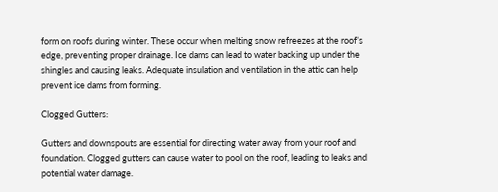form on roofs during winter. These occur when melting snow refreezes at the roof’s edge, preventing proper drainage. Ice dams can lead to water backing up under the shingles and causing leaks. Adequate insulation and ventilation in the attic can help prevent ice dams from forming.

Clogged Gutters:

Gutters and downspouts are essential for directing water away from your roof and foundation. Clogged gutters can cause water to pool on the roof, leading to leaks and potential water damage.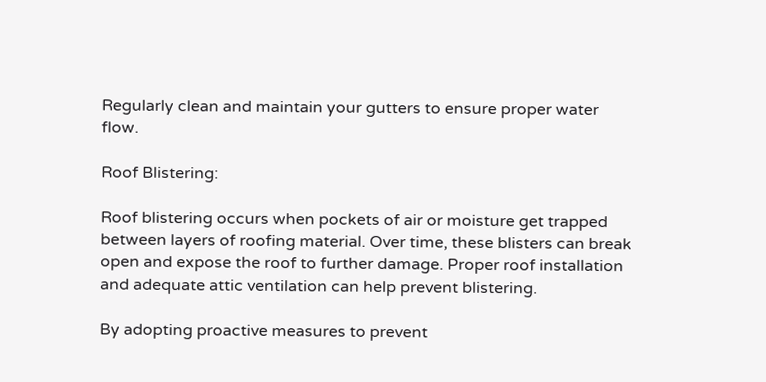Regularly clean and maintain your gutters to ensure proper water flow.

Roof Blistering:

Roof blistering occurs when pockets of air or moisture get trapped between layers of roofing material. Over time, these blisters can break open and expose the roof to further damage. Proper roof installation and adequate attic ventilation can help prevent blistering.

By adopting proactive measures to prevent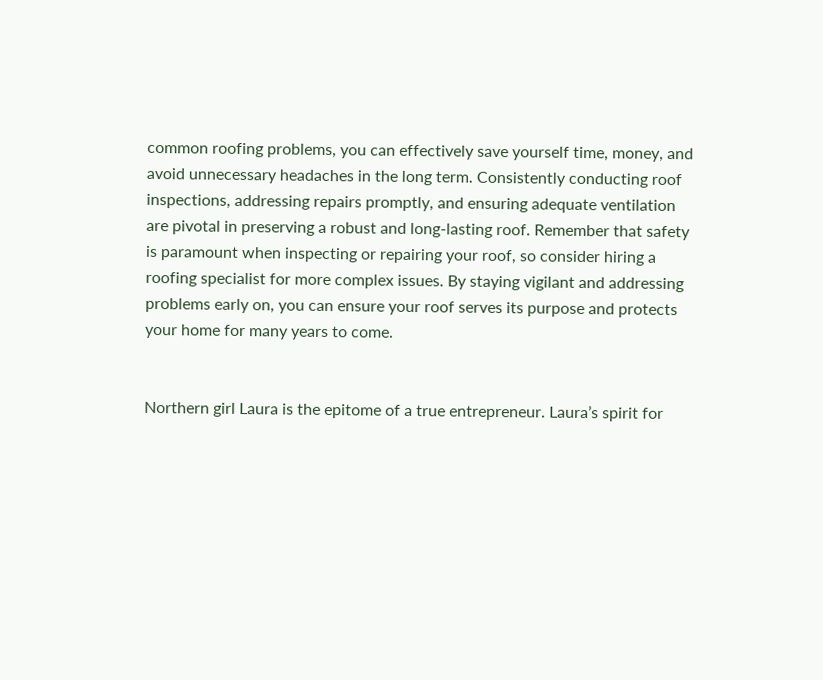common roofing problems, you can effectively save yourself time, money, and avoid unnecessary headaches in the long term. Consistently conducting roof inspections, addressing repairs promptly, and ensuring adequate ventilation are pivotal in preserving a robust and long-lasting roof. Remember that safety is paramount when inspecting or repairing your roof, so consider hiring a roofing specialist for more complex issues. By staying vigilant and addressing problems early on, you can ensure your roof serves its purpose and protects your home for many years to come.


Northern girl Laura is the epitome of a true entrepreneur. Laura’s spirit for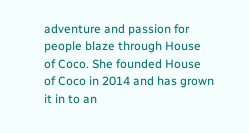adventure and passion for people blaze through House of Coco. She founded House of Coco in 2014 and has grown it in to an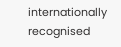internationally recognised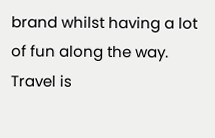brand whilst having a lot of fun along the way. Travel is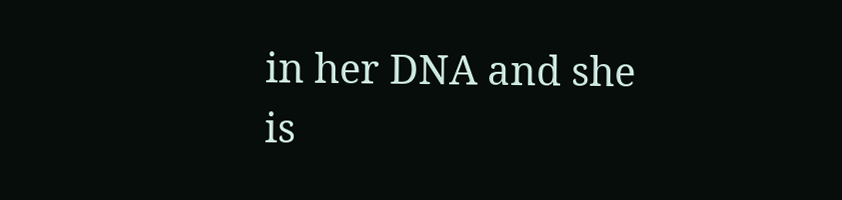in her DNA and she is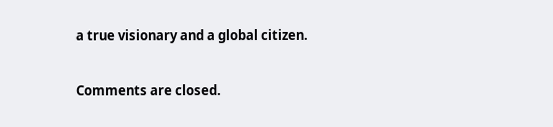a true visionary and a global citizen.

Comments are closed.